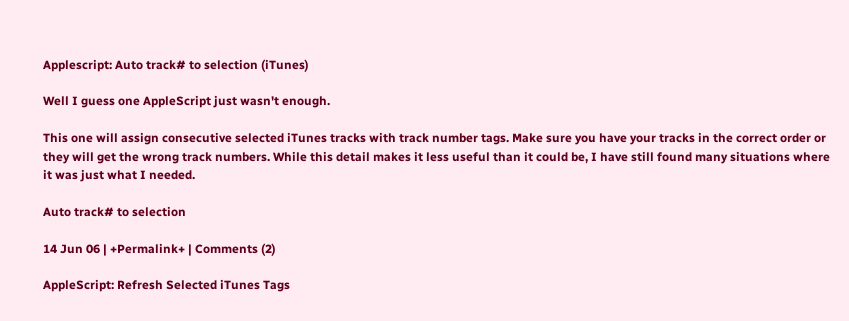Applescript: Auto track# to selection (iTunes)

Well I guess one AppleScript just wasn't enough.

This one will assign consecutive selected iTunes tracks with track number tags. Make sure you have your tracks in the correct order or they will get the wrong track numbers. While this detail makes it less useful than it could be, I have still found many situations where it was just what I needed.

Auto track# to selection

14 Jun 06 | +Permalink+ | Comments (2)

AppleScript: Refresh Selected iTunes Tags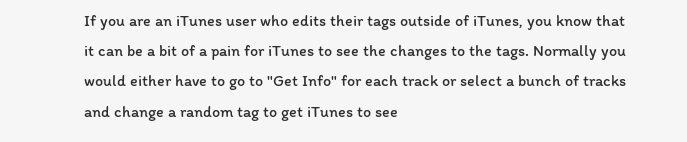If you are an iTunes user who edits their tags outside of iTunes, you know that it can be a bit of a pain for iTunes to see the changes to the tags. Normally you would either have to go to "Get Info" for each track or select a bunch of tracks and change a random tag to get iTunes to see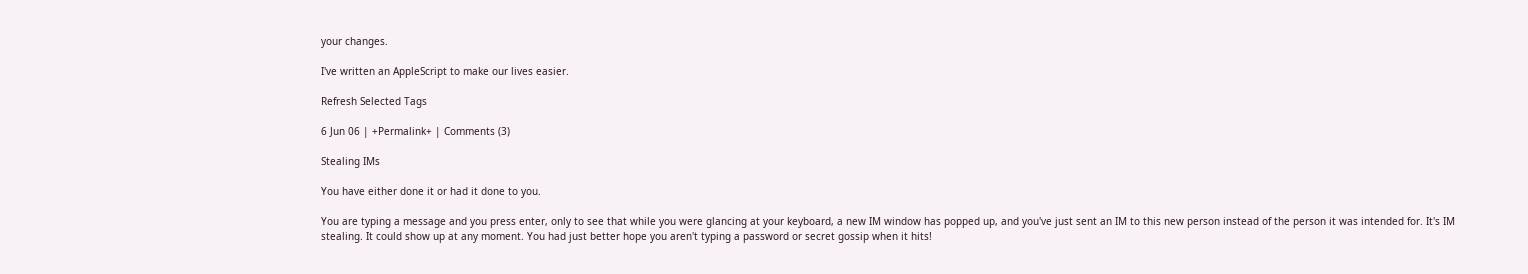your changes.

I've written an AppleScript to make our lives easier.

Refresh Selected Tags

6 Jun 06 | +Permalink+ | Comments (3)

Stealing IMs

You have either done it or had it done to you.

You are typing a message and you press enter, only to see that while you were glancing at your keyboard, a new IM window has popped up, and you've just sent an IM to this new person instead of the person it was intended for. It's IM stealing. It could show up at any moment. You had just better hope you aren't typing a password or secret gossip when it hits!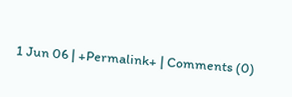1 Jun 06 | +Permalink+ | Comments (0)